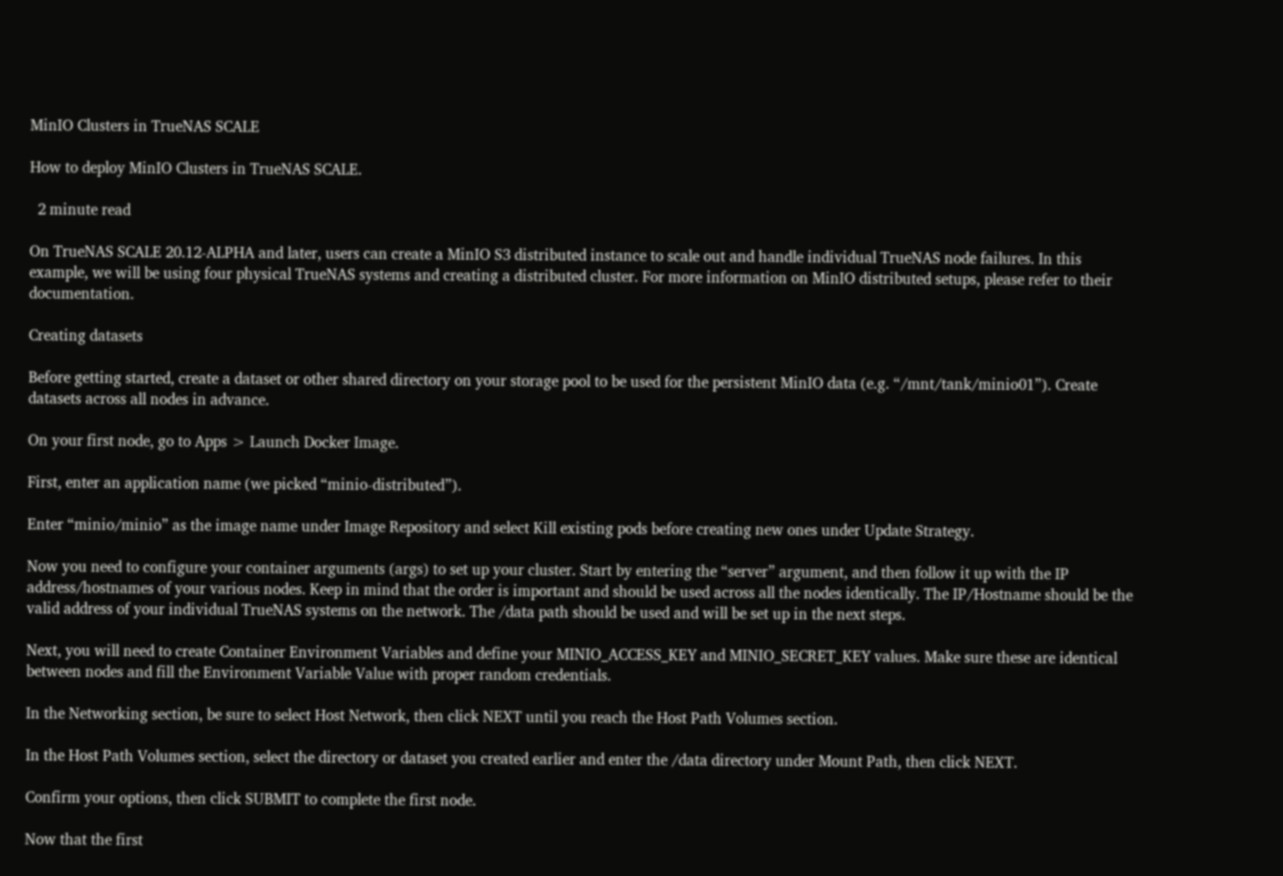MinIO Clusters in TrueNAS SCALE

How to deploy MinIO Clusters in TrueNAS SCALE.

  2 minute read

On TrueNAS SCALE 20.12-ALPHA and later, users can create a MinIO S3 distributed instance to scale out and handle individual TrueNAS node failures. In this example, we will be using four physical TrueNAS systems and creating a distributed cluster. For more information on MinIO distributed setups, please refer to their documentation.

Creating datasets

Before getting started, create a dataset or other shared directory on your storage pool to be used for the persistent MinIO data (e.g. “/mnt/tank/minio01”). Create datasets across all nodes in advance.

On your first node, go to Apps > Launch Docker Image.

First, enter an application name (we picked “minio-distributed”).

Enter “minio/minio” as the image name under Image Repository and select Kill existing pods before creating new ones under Update Strategy.

Now you need to configure your container arguments (args) to set up your cluster. Start by entering the “server” argument, and then follow it up with the IP address/hostnames of your various nodes. Keep in mind that the order is important and should be used across all the nodes identically. The IP/Hostname should be the valid address of your individual TrueNAS systems on the network. The /data path should be used and will be set up in the next steps.

Next, you will need to create Container Environment Variables and define your MINIO_ACCESS_KEY and MINIO_SECRET_KEY values. Make sure these are identical between nodes and fill the Environment Variable Value with proper random credentials.

In the Networking section, be sure to select Host Network, then click NEXT until you reach the Host Path Volumes section.

In the Host Path Volumes section, select the directory or dataset you created earlier and enter the /data directory under Mount Path, then click NEXT.

Confirm your options, then click SUBMIT to complete the first node.

Now that the first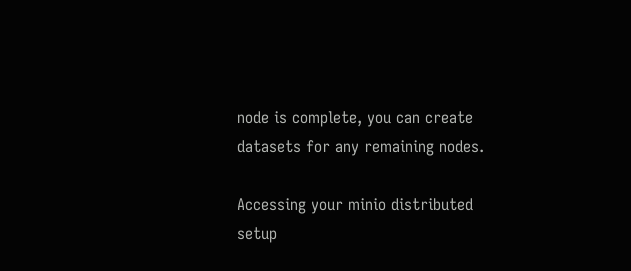node is complete, you can create datasets for any remaining nodes.

Accessing your minio distributed setup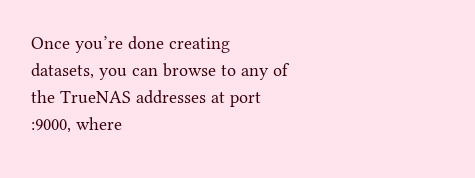Once you’re done creating datasets, you can browse to any of the TrueNAS addresses at port :9000, where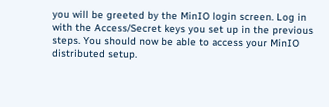you will be greeted by the MinIO login screen. Log in with the Access/Secret keys you set up in the previous steps. You should now be able to access your MinIO distributed setup.